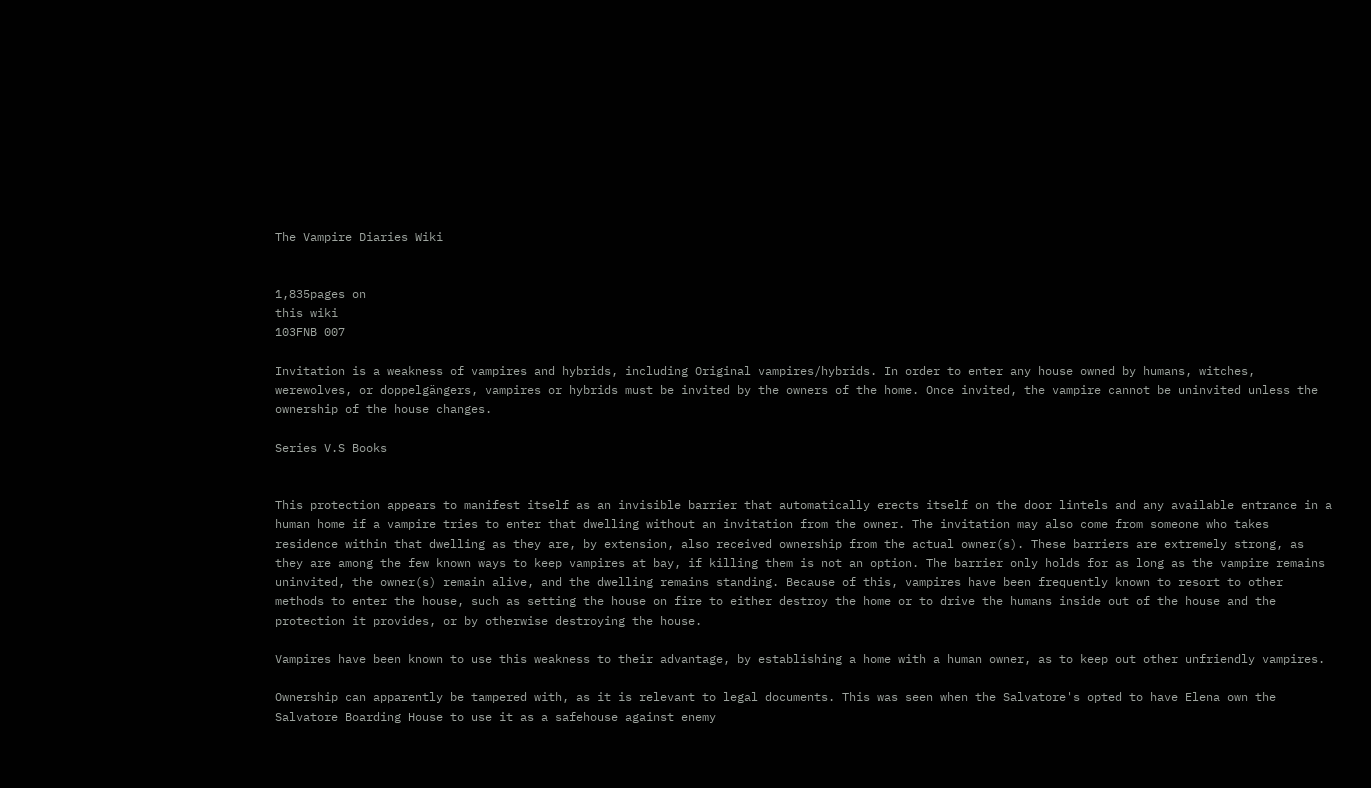The Vampire Diaries Wiki


1,835pages on
this wiki
103FNB 007

Invitation is a weakness of vampires and hybrids, including Original vampires/hybrids. In order to enter any house owned by humans, witches, werewolves, or doppelgängers, vampires or hybrids must be invited by the owners of the home. Once invited, the vampire cannot be uninvited unless the ownership of the house changes.

Series V.S Books


This protection appears to manifest itself as an invisible barrier that automatically erects itself on the door lintels and any available entrance in a human home if a vampire tries to enter that dwelling without an invitation from the owner. The invitation may also come from someone who takes residence within that dwelling as they are, by extension, also received ownership from the actual owner(s). These barriers are extremely strong, as they are among the few known ways to keep vampires at bay, if killing them is not an option. The barrier only holds for as long as the vampire remains uninvited, the owner(s) remain alive, and the dwelling remains standing. Because of this, vampires have been frequently known to resort to other methods to enter the house, such as setting the house on fire to either destroy the home or to drive the humans inside out of the house and the protection it provides, or by otherwise destroying the house.

Vampires have been known to use this weakness to their advantage, by establishing a home with a human owner, as to keep out other unfriendly vampires.

Ownership can apparently be tampered with, as it is relevant to legal documents. This was seen when the Salvatore's opted to have Elena own the Salvatore Boarding House to use it as a safehouse against enemy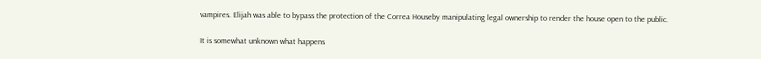vampires. Elijah was able to bypass the protection of the Correa Houseby manipulating legal ownership to render the house open to the public.

It is somewhat unknown what happens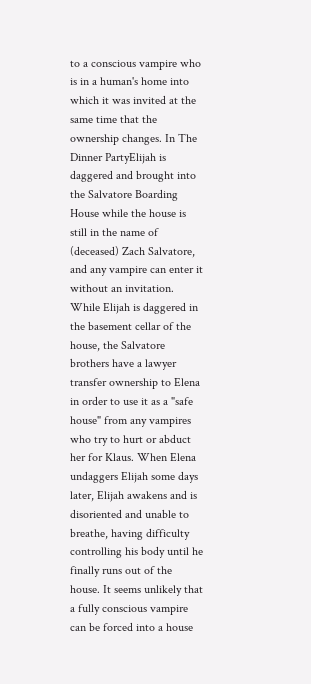to a conscious vampire who is in a human's home into which it was invited at the same time that the ownership changes. In The Dinner PartyElijah is daggered and brought into the Salvatore Boarding House while the house is still in the name of (deceased) Zach Salvatore, and any vampire can enter it without an invitation. While Elijah is daggered in the basement cellar of the house, the Salvatore brothers have a lawyer transfer ownership to Elena in order to use it as a "safe house" from any vampires who try to hurt or abduct her for Klaus. When Elena undaggers Elijah some days later, Elijah awakens and is disoriented and unable to breathe, having difficulty controlling his body until he finally runs out of the house. It seems unlikely that a fully conscious vampire can be forced into a house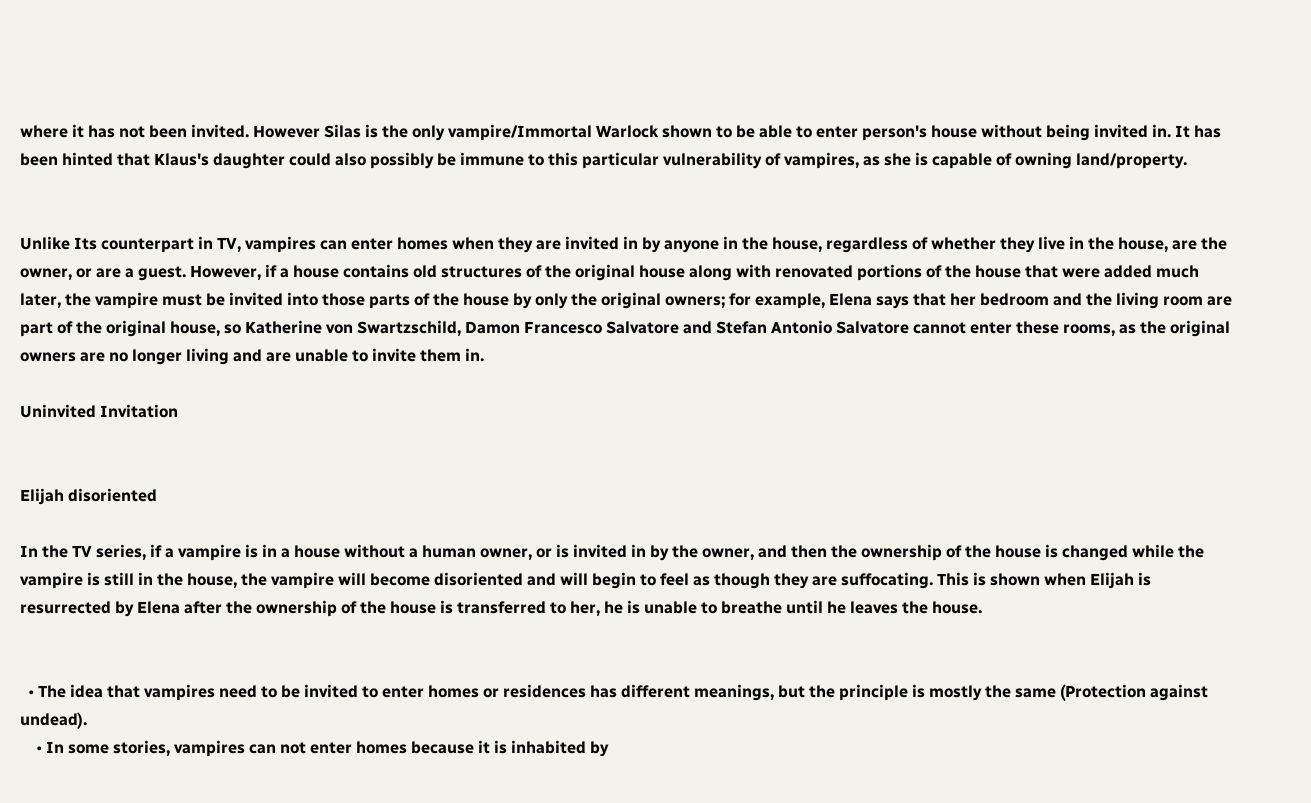where it has not been invited. However Silas is the only vampire/Immortal Warlock shown to be able to enter person's house without being invited in. It has been hinted that Klaus's daughter could also possibly be immune to this particular vulnerability of vampires, as she is capable of owning land/property.


Unlike Its counterpart in TV, vampires can enter homes when they are invited in by anyone in the house, regardless of whether they live in the house, are the owner, or are a guest. However, if a house contains old structures of the original house along with renovated portions of the house that were added much later, the vampire must be invited into those parts of the house by only the original owners; for example, Elena says that her bedroom and the living room are part of the original house, so Katherine von Swartzschild, Damon Francesco Salvatore and Stefan Antonio Salvatore cannot enter these rooms, as the original owners are no longer living and are unable to invite them in.

Uninvited Invitation


Elijah disoriented

In the TV series, if a vampire is in a house without a human owner, or is invited in by the owner, and then the ownership of the house is changed while the vampire is still in the house, the vampire will become disoriented and will begin to feel as though they are suffocating. This is shown when Elijah is resurrected by Elena after the ownership of the house is transferred to her, he is unable to breathe until he leaves the house.


  • The idea that vampires need to be invited to enter homes or residences has different meanings, but the principle is mostly the same (Protection against undead).
    • In some stories, vampires can not enter homes because it is inhabited by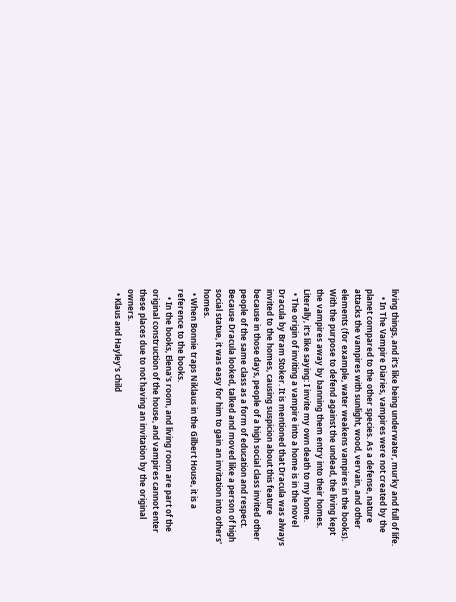living things, and it's like being underwater, murky and full of life.
    • In The Vampire Diaries, vampires were not created by the planet compared to the other species. As a defense, nature attacks the vampires with sunlight, wood, vervain, and other elements (for example, water weakens vampires in the books). With the purpose to defend against the undead, the living kept the vampires away by banning them entry into their homes. Literally, it's like saying: I invite my own death to my home.
  • The origin of inviting a vampire into a home is in the novel Dracula by Bram Stoker. It is mentioned that Dracula was always invited to the homes, causing suspicion about this feature because in those days, people of a high social class invited other people of the same class as a form of education and respect. Because Dracula looked, talked and moved like a person of high social statue, it was easy for him to gain an invitation into others' homes.
  • When Bonnie traps Niklaus in the Gilbert House, it is a reference to the books.
    • In the books, Elena's room, and living room are part of the original construction of the house, and vampires cannot enter these places due to not having an invitation by the original owners.
  • Klaus and Hayley's child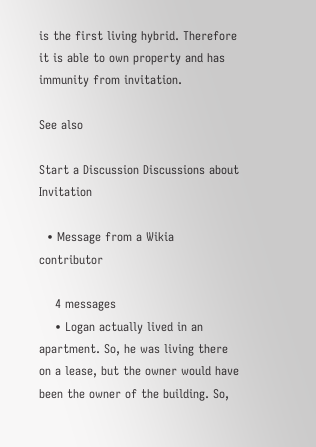is the first living hybrid. Therefore it is able to own property and has immunity from invitation.

See also

Start a Discussion Discussions about Invitation

  • Message from a Wikia contributor

    4 messages
    • Logan actually lived in an apartment. So, he was living there on a lease, but the owner would have been the owner of the building. So,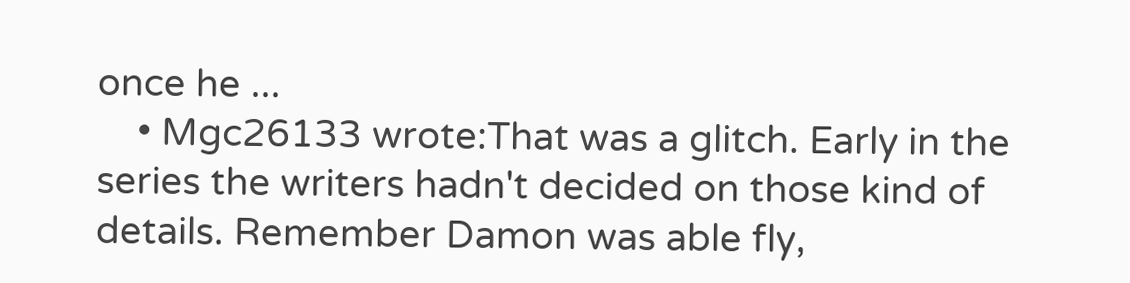once he ...
    • Mgc26133 wrote:That was a glitch. Early in the series the writers hadn't decided on those kind of details. Remember Damon was able fly,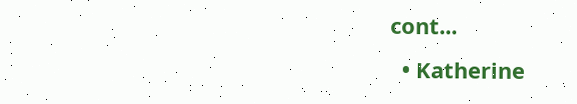cont...
  • Katherine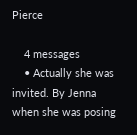Pierce

    4 messages
    • Actually she was invited. By Jenna when she was posing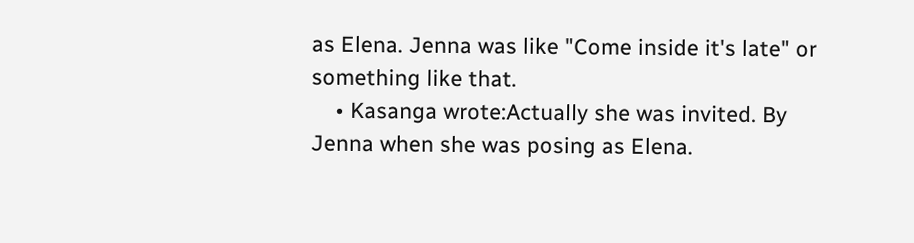as Elena. Jenna was like "Come inside it's late" or something like that.
    • Kasanga wrote:Actually she was invited. By Jenna when she was posing as Elena.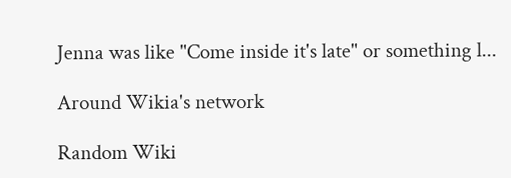Jenna was like "Come inside it's late" or something l...

Around Wikia's network

Random Wiki